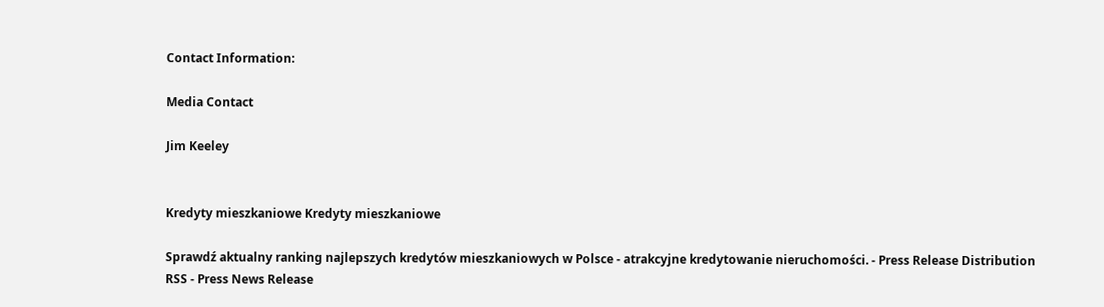Contact Information:

Media Contact

Jim Keeley


Kredyty mieszkaniowe Kredyty mieszkaniowe

Sprawdź aktualny ranking najlepszych kredytów mieszkaniowych w Polsce - atrakcyjne kredytowanie nieruchomości. - Press Release Distribution
RSS - Press News Release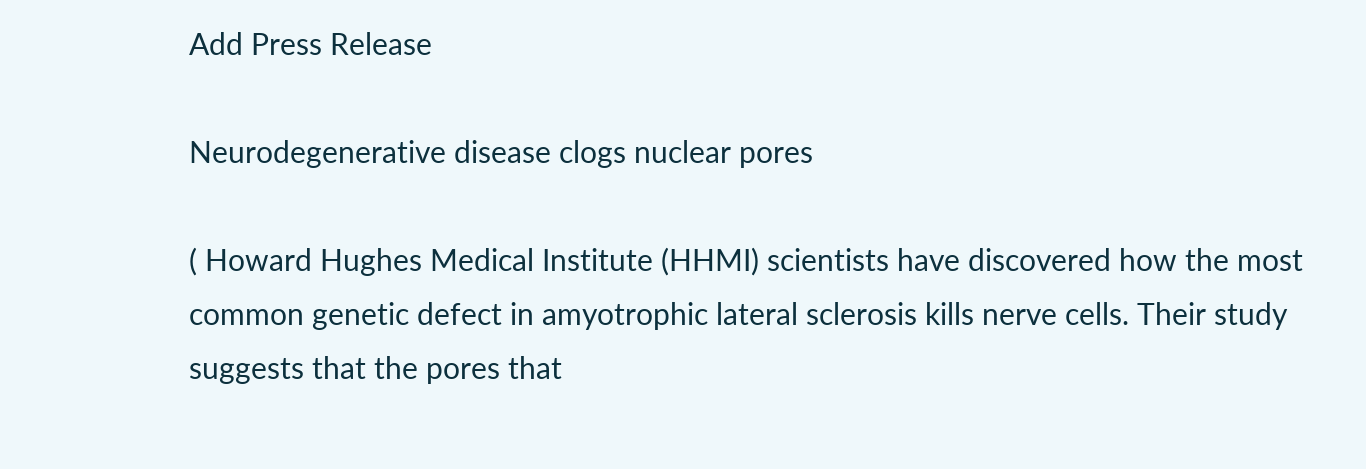Add Press Release

Neurodegenerative disease clogs nuclear pores

( Howard Hughes Medical Institute (HHMI) scientists have discovered how the most common genetic defect in amyotrophic lateral sclerosis kills nerve cells. Their study suggests that the pores that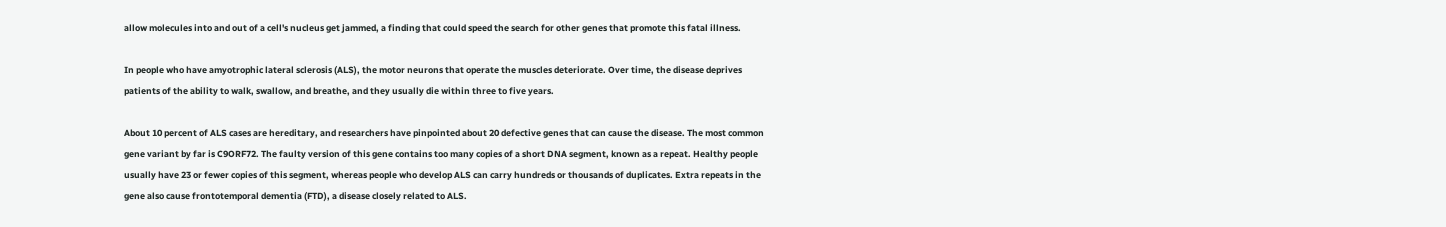allow molecules into and out of a cell's nucleus get jammed, a finding that could speed the search for other genes that promote this fatal illness.

In people who have amyotrophic lateral sclerosis (ALS), the motor neurons that operate the muscles deteriorate. Over time, the disease deprives patients of the ability to walk, swallow, and breathe, and they usually die within three to five years.

About 10 percent of ALS cases are hereditary, and researchers have pinpointed about 20 defective genes that can cause the disease. The most common gene variant by far is C9ORF72. The faulty version of this gene contains too many copies of a short DNA segment, known as a repeat. Healthy people usually have 23 or fewer copies of this segment, whereas people who develop ALS can carry hundreds or thousands of duplicates. Extra repeats in the gene also cause frontotemporal dementia (FTD), a disease closely related to ALS.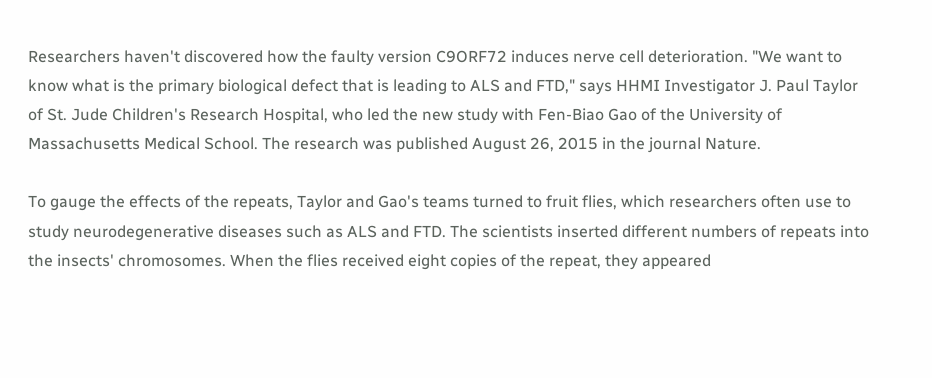Researchers haven't discovered how the faulty version C9ORF72 induces nerve cell deterioration. "We want to know what is the primary biological defect that is leading to ALS and FTD," says HHMI Investigator J. Paul Taylor of St. Jude Children's Research Hospital, who led the new study with Fen-Biao Gao of the University of Massachusetts Medical School. The research was published August 26, 2015 in the journal Nature.

To gauge the effects of the repeats, Taylor and Gao's teams turned to fruit flies, which researchers often use to study neurodegenerative diseases such as ALS and FTD. The scientists inserted different numbers of repeats into the insects' chromosomes. When the flies received eight copies of the repeat, they appeared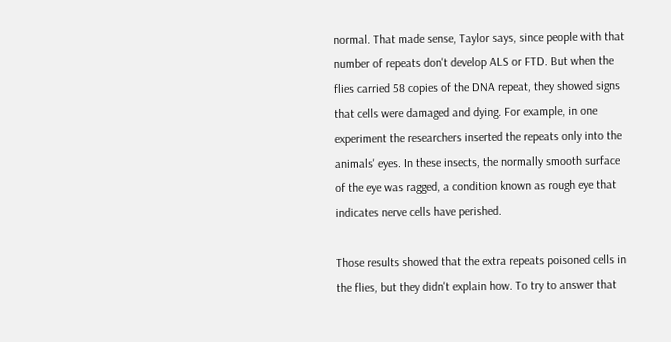normal. That made sense, Taylor says, since people with that number of repeats don't develop ALS or FTD. But when the flies carried 58 copies of the DNA repeat, they showed signs that cells were damaged and dying. For example, in one experiment the researchers inserted the repeats only into the animals' eyes. In these insects, the normally smooth surface of the eye was ragged, a condition known as rough eye that indicates nerve cells have perished.

Those results showed that the extra repeats poisoned cells in the flies, but they didn't explain how. To try to answer that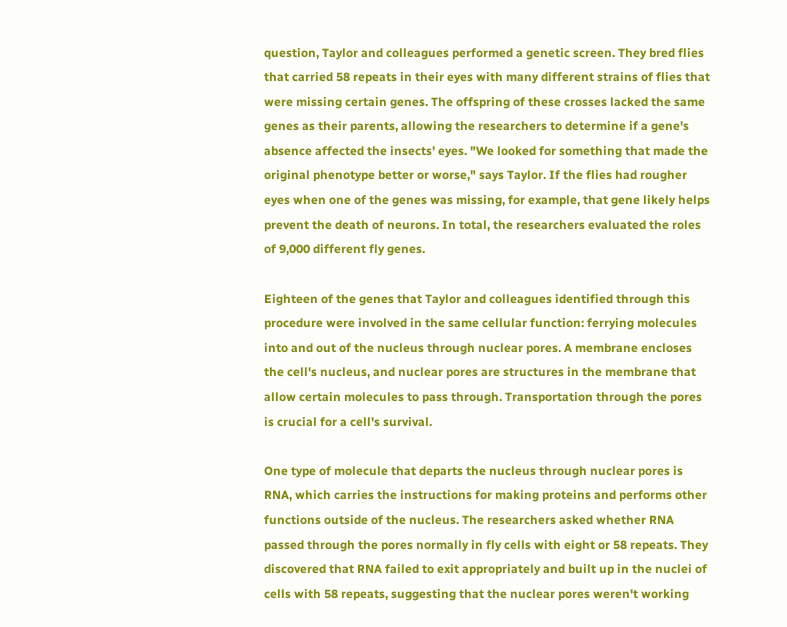question, Taylor and colleagues performed a genetic screen. They bred flies that carried 58 repeats in their eyes with many different strains of flies that were missing certain genes. The offspring of these crosses lacked the same genes as their parents, allowing the researchers to determine if a gene's absence affected the insects' eyes. "We looked for something that made the original phenotype better or worse," says Taylor. If the flies had rougher eyes when one of the genes was missing, for example, that gene likely helps prevent the death of neurons. In total, the researchers evaluated the roles of 9,000 different fly genes.

Eighteen of the genes that Taylor and colleagues identified through this procedure were involved in the same cellular function: ferrying molecules into and out of the nucleus through nuclear pores. A membrane encloses the cell's nucleus, and nuclear pores are structures in the membrane that allow certain molecules to pass through. Transportation through the pores is crucial for a cell's survival.

One type of molecule that departs the nucleus through nuclear pores is RNA, which carries the instructions for making proteins and performs other functions outside of the nucleus. The researchers asked whether RNA passed through the pores normally in fly cells with eight or 58 repeats. They discovered that RNA failed to exit appropriately and built up in the nuclei of cells with 58 repeats, suggesting that the nuclear pores weren't working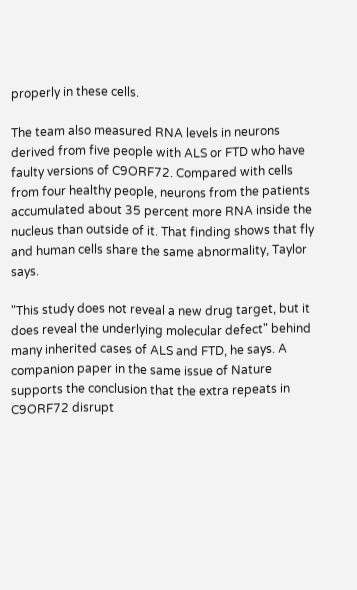properly in these cells.

The team also measured RNA levels in neurons derived from five people with ALS or FTD who have faulty versions of C9ORF72. Compared with cells from four healthy people, neurons from the patients accumulated about 35 percent more RNA inside the nucleus than outside of it. That finding shows that fly and human cells share the same abnormality, Taylor says.

"This study does not reveal a new drug target, but it does reveal the underlying molecular defect" behind many inherited cases of ALS and FTD, he says. A companion paper in the same issue of Nature supports the conclusion that the extra repeats in C9ORF72 disrupt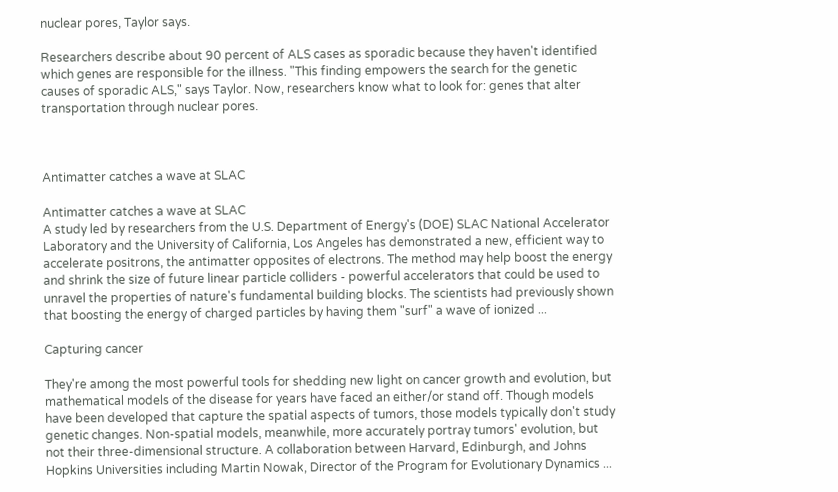nuclear pores, Taylor says.

Researchers describe about 90 percent of ALS cases as sporadic because they haven't identified which genes are responsible for the illness. "This finding empowers the search for the genetic causes of sporadic ALS," says Taylor. Now, researchers know what to look for: genes that alter transportation through nuclear pores.



Antimatter catches a wave at SLAC

Antimatter catches a wave at SLAC
A study led by researchers from the U.S. Department of Energy's (DOE) SLAC National Accelerator Laboratory and the University of California, Los Angeles has demonstrated a new, efficient way to accelerate positrons, the antimatter opposites of electrons. The method may help boost the energy and shrink the size of future linear particle colliders - powerful accelerators that could be used to unravel the properties of nature's fundamental building blocks. The scientists had previously shown that boosting the energy of charged particles by having them "surf" a wave of ionized ...

Capturing cancer

They're among the most powerful tools for shedding new light on cancer growth and evolution, but mathematical models of the disease for years have faced an either/or stand off. Though models have been developed that capture the spatial aspects of tumors, those models typically don't study genetic changes. Non-spatial models, meanwhile, more accurately portray tumors' evolution, but not their three-dimensional structure. A collaboration between Harvard, Edinburgh, and Johns Hopkins Universities including Martin Nowak, Director of the Program for Evolutionary Dynamics ...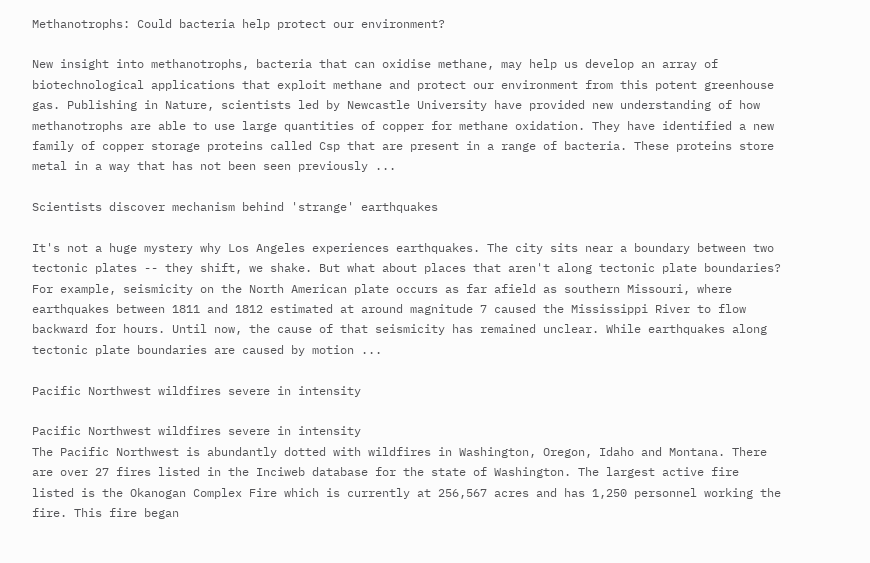Methanotrophs: Could bacteria help protect our environment?

New insight into methanotrophs, bacteria that can oxidise methane, may help us develop an array of biotechnological applications that exploit methane and protect our environment from this potent greenhouse gas. Publishing in Nature, scientists led by Newcastle University have provided new understanding of how methanotrophs are able to use large quantities of copper for methane oxidation. They have identified a new family of copper storage proteins called Csp that are present in a range of bacteria. These proteins store metal in a way that has not been seen previously ...

Scientists discover mechanism behind 'strange' earthquakes

It's not a huge mystery why Los Angeles experiences earthquakes. The city sits near a boundary between two tectonic plates -- they shift, we shake. But what about places that aren't along tectonic plate boundaries? For example, seismicity on the North American plate occurs as far afield as southern Missouri, where earthquakes between 1811 and 1812 estimated at around magnitude 7 caused the Mississippi River to flow backward for hours. Until now, the cause of that seismicity has remained unclear. While earthquakes along tectonic plate boundaries are caused by motion ...

Pacific Northwest wildfires severe in intensity

Pacific Northwest wildfires severe in intensity
The Pacific Northwest is abundantly dotted with wildfires in Washington, Oregon, Idaho and Montana. There are over 27 fires listed in the Inciweb database for the state of Washington. The largest active fire listed is the Okanogan Complex Fire which is currently at 256,567 acres and has 1,250 personnel working the fire. This fire began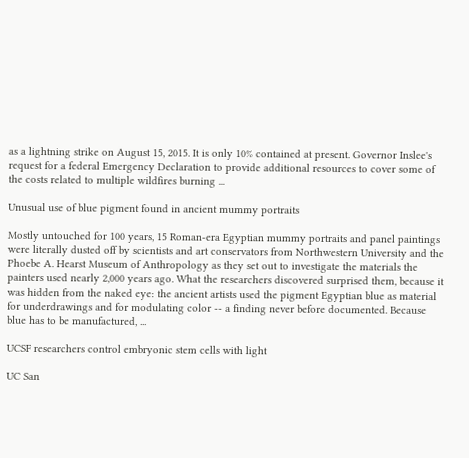as a lightning strike on August 15, 2015. It is only 10% contained at present. Governor Inslee's request for a federal Emergency Declaration to provide additional resources to cover some of the costs related to multiple wildfires burning ...

Unusual use of blue pigment found in ancient mummy portraits

Mostly untouched for 100 years, 15 Roman-era Egyptian mummy portraits and panel paintings were literally dusted off by scientists and art conservators from Northwestern University and the Phoebe A. Hearst Museum of Anthropology as they set out to investigate the materials the painters used nearly 2,000 years ago. What the researchers discovered surprised them, because it was hidden from the naked eye: the ancient artists used the pigment Egyptian blue as material for underdrawings and for modulating color -- a finding never before documented. Because blue has to be manufactured, ...

UCSF researchers control embryonic stem cells with light

UC San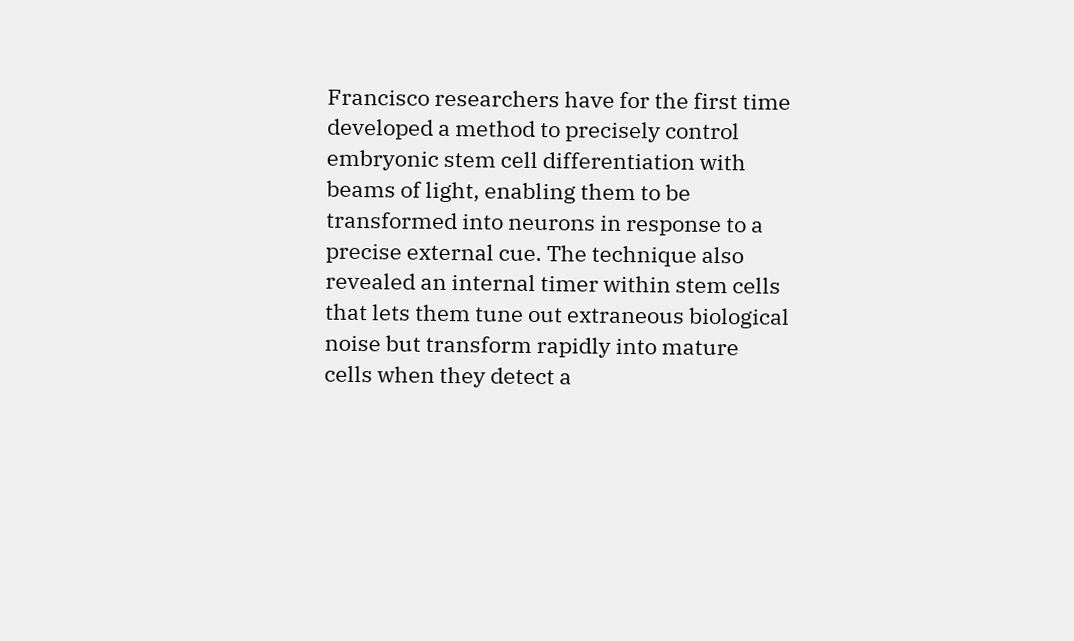Francisco researchers have for the first time developed a method to precisely control embryonic stem cell differentiation with beams of light, enabling them to be transformed into neurons in response to a precise external cue. The technique also revealed an internal timer within stem cells that lets them tune out extraneous biological noise but transform rapidly into mature cells when they detect a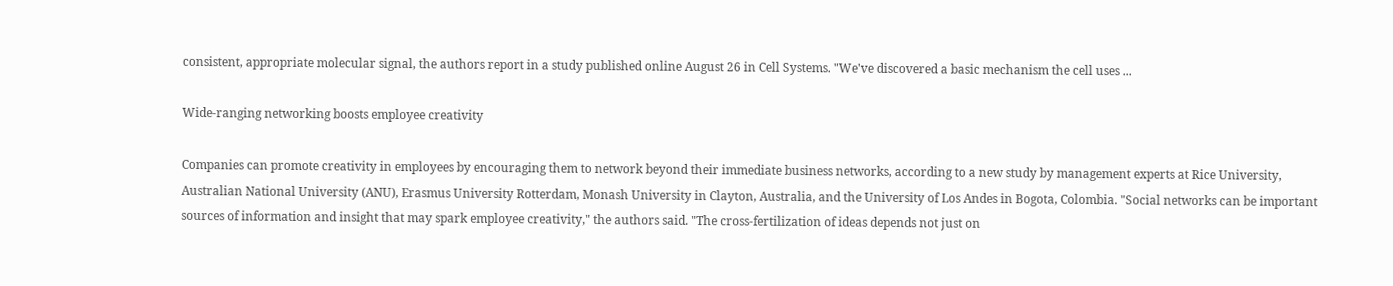consistent, appropriate molecular signal, the authors report in a study published online August 26 in Cell Systems. "We've discovered a basic mechanism the cell uses ...

Wide-ranging networking boosts employee creativity

Companies can promote creativity in employees by encouraging them to network beyond their immediate business networks, according to a new study by management experts at Rice University, Australian National University (ANU), Erasmus University Rotterdam, Monash University in Clayton, Australia, and the University of Los Andes in Bogota, Colombia. "Social networks can be important sources of information and insight that may spark employee creativity," the authors said. "The cross-fertilization of ideas depends not just on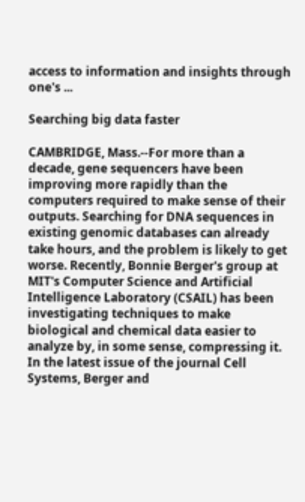access to information and insights through one's ...

Searching big data faster

CAMBRIDGE, Mass.--For more than a decade, gene sequencers have been improving more rapidly than the computers required to make sense of their outputs. Searching for DNA sequences in existing genomic databases can already take hours, and the problem is likely to get worse. Recently, Bonnie Berger's group at MIT's Computer Science and Artificial Intelligence Laboratory (CSAIL) has been investigating techniques to make biological and chemical data easier to analyze by, in some sense, compressing it. In the latest issue of the journal Cell Systems, Berger and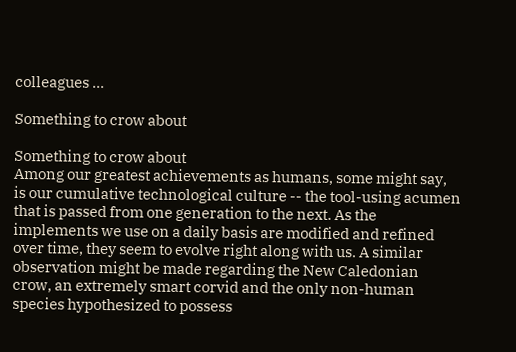colleagues ...

Something to crow about

Something to crow about
Among our greatest achievements as humans, some might say, is our cumulative technological culture -- the tool-using acumen that is passed from one generation to the next. As the implements we use on a daily basis are modified and refined over time, they seem to evolve right along with us. A similar observation might be made regarding the New Caledonian crow, an extremely smart corvid and the only non-human species hypothesized to possess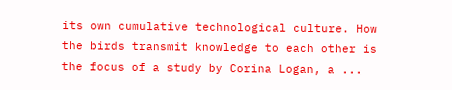its own cumulative technological culture. How the birds transmit knowledge to each other is the focus of a study by Corina Logan, a ...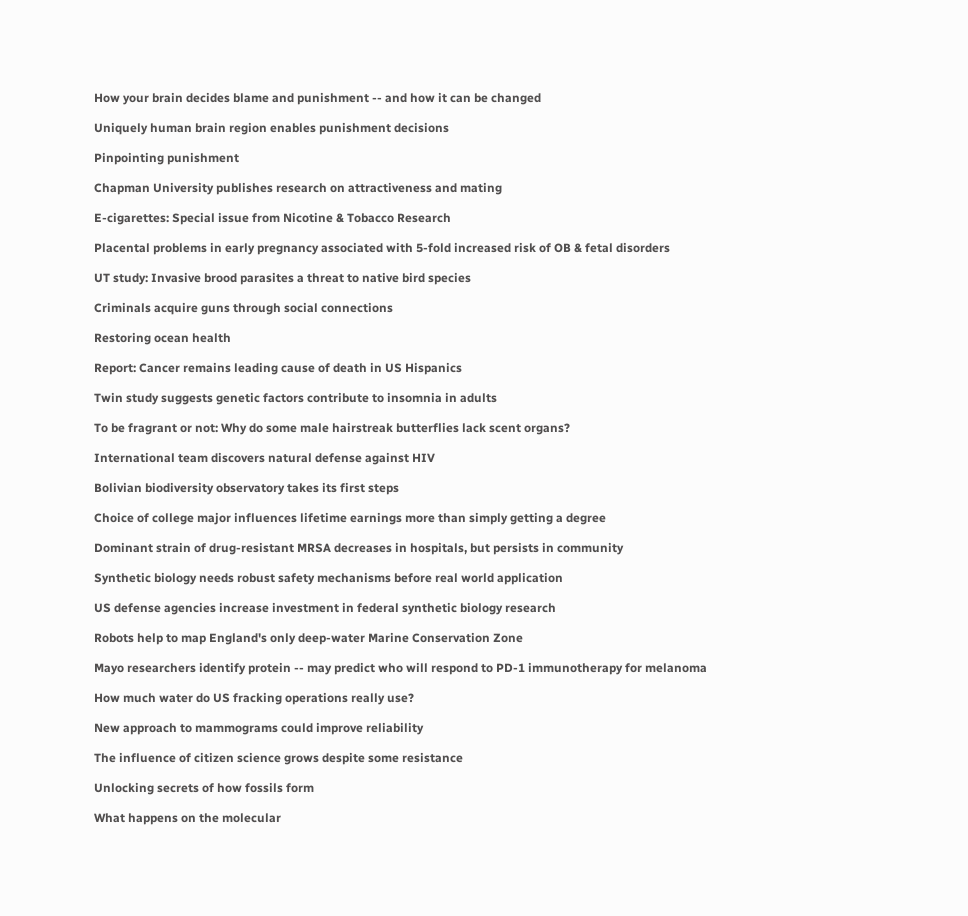How your brain decides blame and punishment -- and how it can be changed

Uniquely human brain region enables punishment decisions

Pinpointing punishment

Chapman University publishes research on attractiveness and mating

E-cigarettes: Special issue from Nicotine & Tobacco Research

Placental problems in early pregnancy associated with 5-fold increased risk of OB & fetal disorders

UT study: Invasive brood parasites a threat to native bird species

Criminals acquire guns through social connections

Restoring ocean health

Report: Cancer remains leading cause of death in US Hispanics

Twin study suggests genetic factors contribute to insomnia in adults

To be fragrant or not: Why do some male hairstreak butterflies lack scent organs?

International team discovers natural defense against HIV

Bolivian biodiversity observatory takes its first steps

Choice of college major influences lifetime earnings more than simply getting a degree

Dominant strain of drug-resistant MRSA decreases in hospitals, but persists in community

Synthetic biology needs robust safety mechanisms before real world application

US defense agencies increase investment in federal synthetic biology research

Robots help to map England's only deep-water Marine Conservation Zone

Mayo researchers identify protein -- may predict who will respond to PD-1 immunotherapy for melanoma

How much water do US fracking operations really use?

New approach to mammograms could improve reliability

The influence of citizen science grows despite some resistance

Unlocking secrets of how fossils form

What happens on the molecular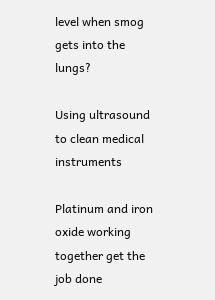level when smog gets into the lungs?

Using ultrasound to clean medical instruments

Platinum and iron oxide working together get the job done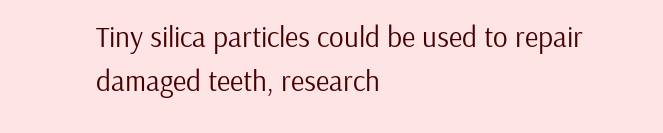Tiny silica particles could be used to repair damaged teeth, research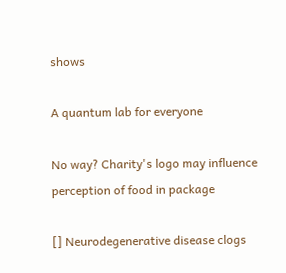shows

A quantum lab for everyone

No way? Charity's logo may influence perception of food in package

[] Neurodegenerative disease clogs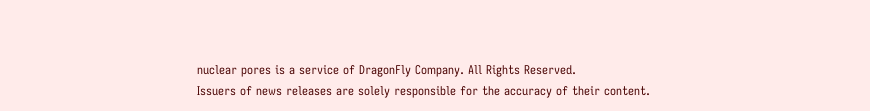nuclear pores is a service of DragonFly Company. All Rights Reserved.
Issuers of news releases are solely responsible for the accuracy of their content.